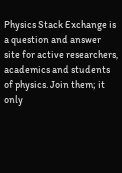Physics Stack Exchange is a question and answer site for active researchers, academics and students of physics. Join them; it only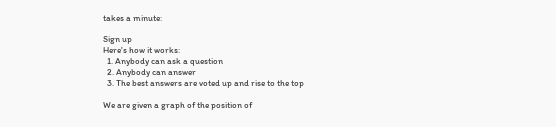takes a minute:

Sign up
Here's how it works:
  1. Anybody can ask a question
  2. Anybody can answer
  3. The best answers are voted up and rise to the top

We are given a graph of the position of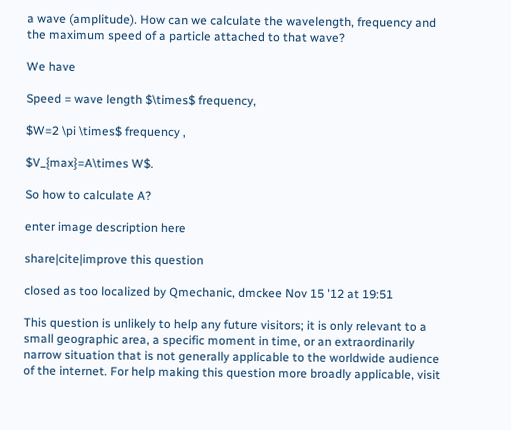a wave (amplitude). How can we calculate the wavelength, frequency and the maximum speed of a particle attached to that wave?

We have

Speed = wave length $\times$ frequency,

$W=2 \pi \times$ frequency ,

$V_{max}=A\times W$.

So how to calculate A?

enter image description here

share|cite|improve this question

closed as too localized by Qmechanic, dmckee Nov 15 '12 at 19:51

This question is unlikely to help any future visitors; it is only relevant to a small geographic area, a specific moment in time, or an extraordinarily narrow situation that is not generally applicable to the worldwide audience of the internet. For help making this question more broadly applicable, visit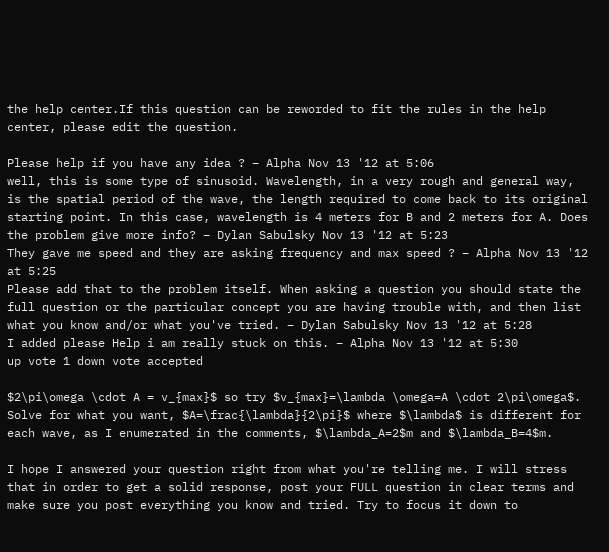the help center.If this question can be reworded to fit the rules in the help center, please edit the question.

Please help if you have any idea ? – Alpha Nov 13 '12 at 5:06
well, this is some type of sinusoid. Wavelength, in a very rough and general way, is the spatial period of the wave, the length required to come back to its original starting point. In this case, wavelength is 4 meters for B and 2 meters for A. Does the problem give more info? – Dylan Sabulsky Nov 13 '12 at 5:23
They gave me speed and they are asking frequency and max speed ? – Alpha Nov 13 '12 at 5:25
Please add that to the problem itself. When asking a question you should state the full question or the particular concept you are having trouble with, and then list what you know and/or what you've tried. – Dylan Sabulsky Nov 13 '12 at 5:28
I added please Help i am really stuck on this. – Alpha Nov 13 '12 at 5:30
up vote 1 down vote accepted

$2\pi\omega \cdot A = v_{max}$ so try $v_{max}=\lambda \omega=A \cdot 2\pi\omega$. Solve for what you want, $A=\frac{\lambda}{2\pi}$ where $\lambda$ is different for each wave, as I enumerated in the comments, $\lambda_A=2$m and $\lambda_B=4$m.

I hope I answered your question right from what you're telling me. I will stress that in order to get a solid response, post your FULL question in clear terms and make sure you post everything you know and tried. Try to focus it down to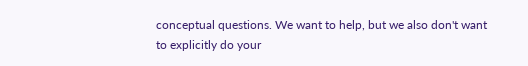conceptual questions. We want to help, but we also don't want to explicitly do your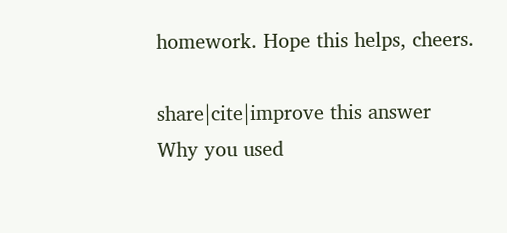homework. Hope this helps, cheers.

share|cite|improve this answer
Why you used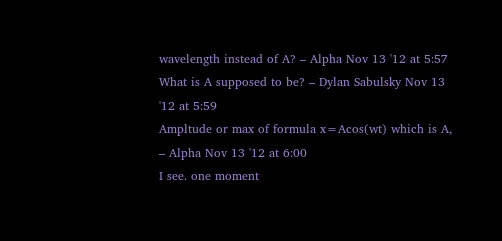wavelength instead of A? – Alpha Nov 13 '12 at 5:57
What is A supposed to be? – Dylan Sabulsky Nov 13 '12 at 5:59
Ampltude or max of formula x=Acos(wt) which is A, – Alpha Nov 13 '12 at 6:00
I see. one moment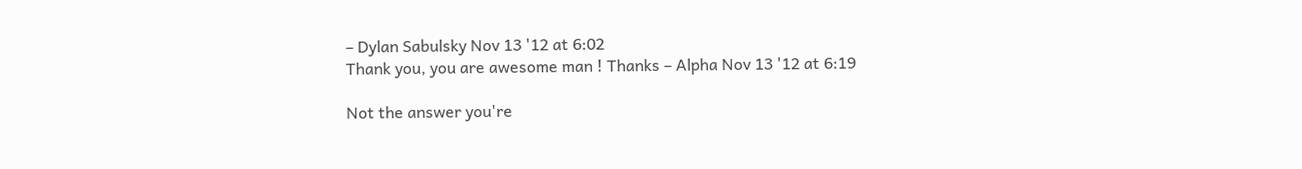– Dylan Sabulsky Nov 13 '12 at 6:02
Thank you, you are awesome man ! Thanks – Alpha Nov 13 '12 at 6:19

Not the answer you're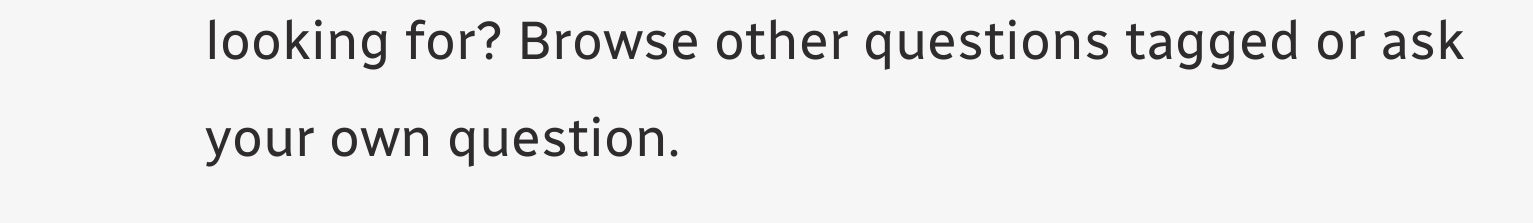looking for? Browse other questions tagged or ask your own question.